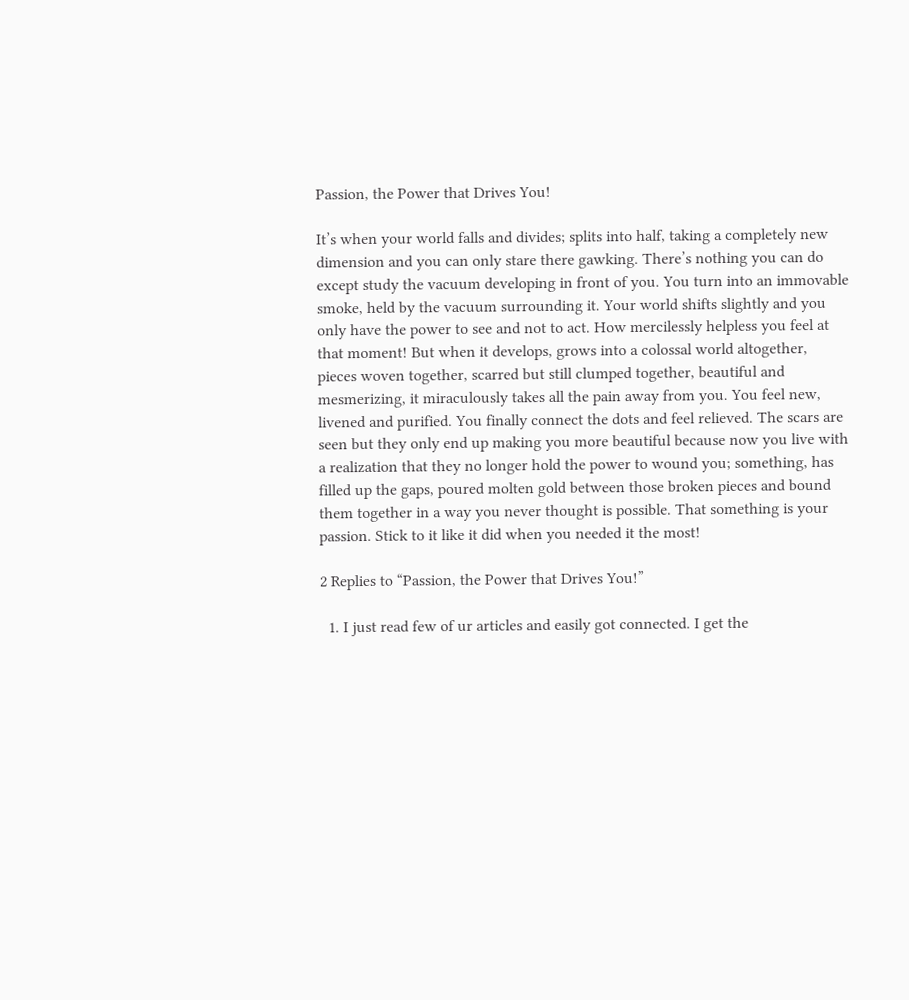Passion, the Power that Drives You!

It’s when your world falls and divides; splits into half, taking a completely new dimension and you can only stare there gawking. There’s nothing you can do except study the vacuum developing in front of you. You turn into an immovable smoke, held by the vacuum surrounding it. Your world shifts slightly and you only have the power to see and not to act. How mercilessly helpless you feel at that moment! But when it develops, grows into a colossal world altogether, pieces woven together, scarred but still clumped together, beautiful and mesmerizing, it miraculously takes all the pain away from you. You feel new, livened and purified. You finally connect the dots and feel relieved. The scars are seen but they only end up making you more beautiful because now you live with a realization that they no longer hold the power to wound you; something, has filled up the gaps, poured molten gold between those broken pieces and bound them together in a way you never thought is possible. That something is your passion. Stick to it like it did when you needed it the most!

2 Replies to “Passion, the Power that Drives You!”

  1. I just read few of ur articles and easily got connected. I get the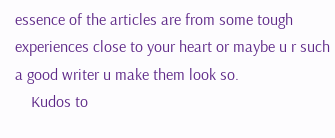essence of the articles are from some tough experiences close to your heart or maybe u r such a good writer u make them look so.
    Kudos to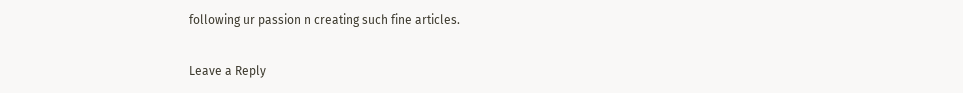following ur passion n creating such fine articles.

Leave a Reply